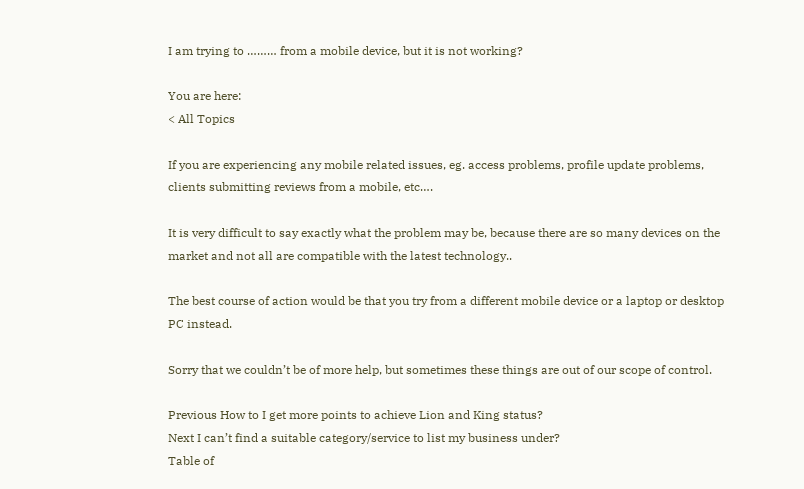I am trying to ……… from a mobile device, but it is not working?

You are here:
< All Topics

If you are experiencing any mobile related issues, eg. access problems, profile update problems, clients submitting reviews from a mobile, etc….

It is very difficult to say exactly what the problem may be, because there are so many devices on the market and not all are compatible with the latest technology..

The best course of action would be that you try from a different mobile device or a laptop or desktop PC instead.

Sorry that we couldn’t be of more help, but sometimes these things are out of our scope of control.

Previous How to I get more points to achieve Lion and King status?
Next I can’t find a suitable category/service to list my business under?
Table of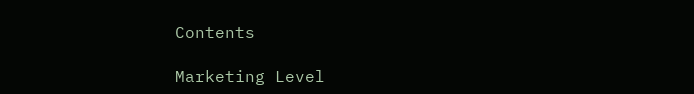Contents

Marketing Level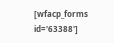[wfacp_forms id='63388']